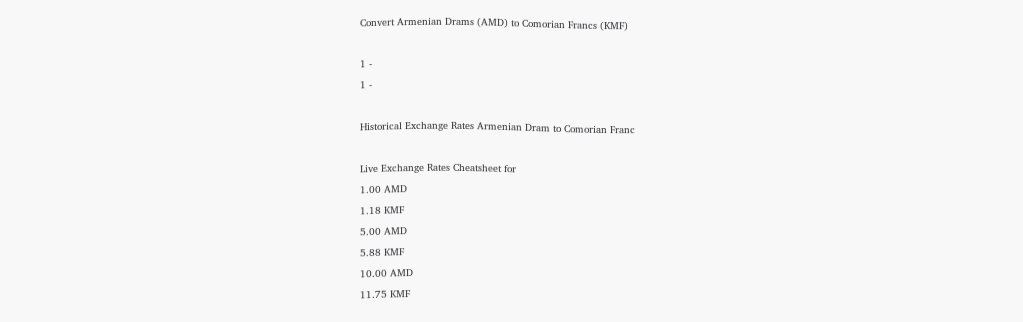Convert Armenian Drams (AMD) to Comorian Francs (KMF)

1 -
1 -

Historical Exchange Rates Armenian Dram to Comorian Franc

Live Exchange Rates Cheatsheet for
1.00 AMD
1.18 KMF
5.00 AMD
5.88 KMF
10.00 AMD
11.75 KMF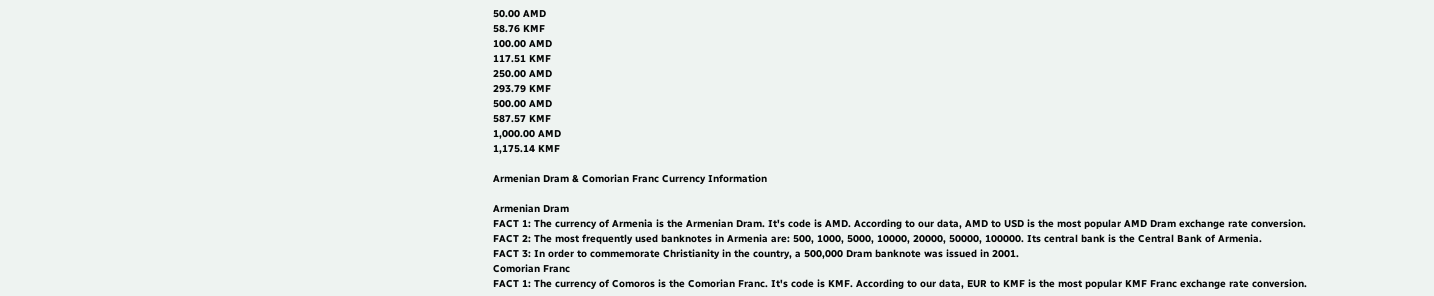50.00 AMD
58.76 KMF
100.00 AMD
117.51 KMF
250.00 AMD
293.79 KMF
500.00 AMD
587.57 KMF
1,000.00 AMD
1,175.14 KMF

Armenian Dram & Comorian Franc Currency Information

Armenian Dram
FACT 1: The currency of Armenia is the Armenian Dram. It's code is AMD. According to our data, AMD to USD is the most popular AMD Dram exchange rate conversion.
FACT 2: The most frequently used banknotes in Armenia are: 500, 1000, 5000, 10000, 20000, 50000, 100000. Its central bank is the Central Bank of Armenia.
FACT 3: In order to commemorate Christianity in the country, a 500,000 Dram banknote was issued in 2001.
Comorian Franc
FACT 1: The currency of Comoros is the Comorian Franc. It's code is KMF. According to our data, EUR to KMF is the most popular KMF Franc exchange rate conversion.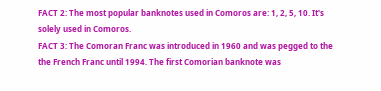FACT 2: The most popular banknotes used in Comoros are: 1, 2, 5, 10. It's solely used in Comoros.
FACT 3: The Comoran Franc was introduced in 1960 and was pegged to the the French Franc until 1994. The first Comorian banknote was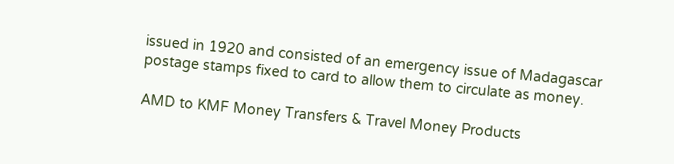issued in 1920 and consisted of an emergency issue of Madagascar postage stamps fixed to card to allow them to circulate as money.

AMD to KMF Money Transfers & Travel Money Products